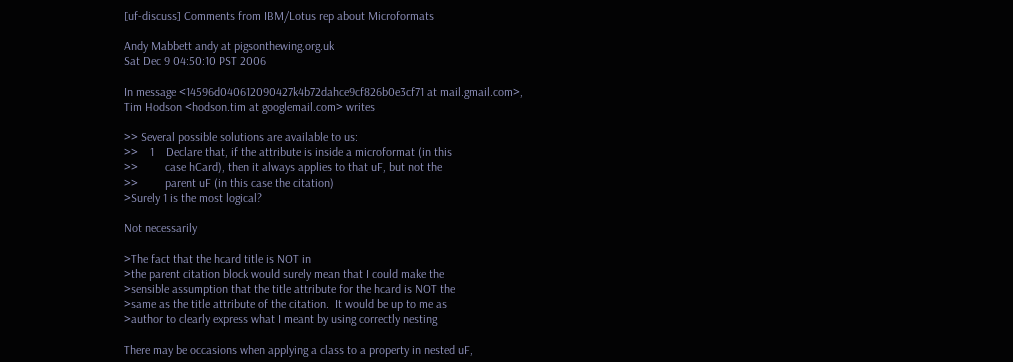[uf-discuss] Comments from IBM/Lotus rep about Microformats

Andy Mabbett andy at pigsonthewing.org.uk
Sat Dec 9 04:50:10 PST 2006

In message <14596d040612090427k4b72dahce9cf826b0e3cf71 at mail.gmail.com>,
Tim Hodson <hodson.tim at googlemail.com> writes

>> Several possible solutions are available to us:
>>    1    Declare that, if the attribute is inside a microformat (in this
>>         case hCard), then it always applies to that uF, but not the
>>         parent uF (in this case the citation)
>Surely 1 is the most logical?

Not necessarily

>The fact that the hcard title is NOT in
>the parent citation block would surely mean that I could make the
>sensible assumption that the title attribute for the hcard is NOT the
>same as the title attribute of the citation.  It would be up to me as
>author to clearly express what I meant by using correctly nesting

There may be occasions when applying a class to a property in nested uF,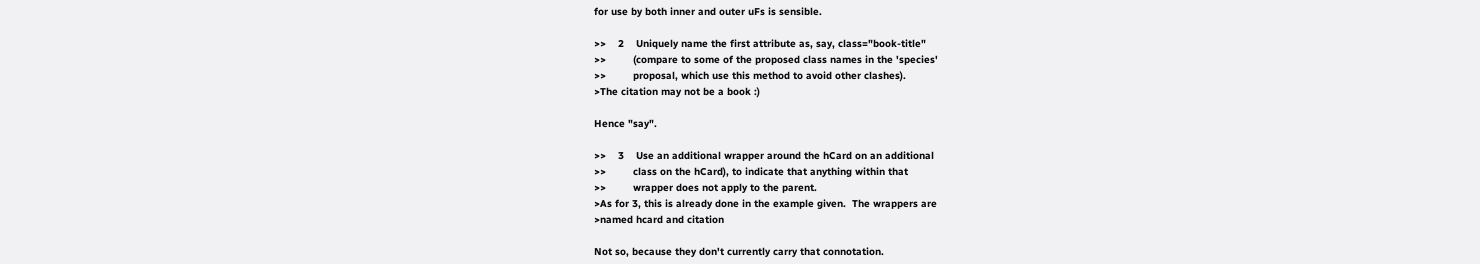for use by both inner and outer uFs is sensible.

>>    2    Uniquely name the first attribute as, say, class="book-title"
>>         (compare to some of the proposed class names in the 'species'
>>         proposal, which use this method to avoid other clashes).
>The citation may not be a book :)

Hence "say".

>>    3    Use an additional wrapper around the hCard on an additional
>>         class on the hCard), to indicate that anything within that
>>         wrapper does not apply to the parent.
>As for 3, this is already done in the example given.  The wrappers are
>named hcard and citation

Not so, because they don't currently carry that connotation.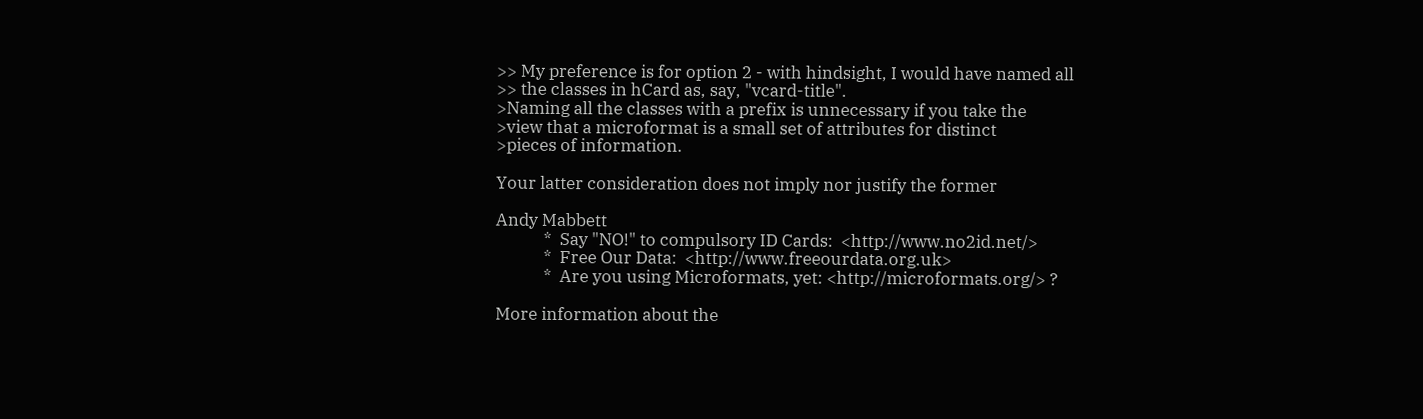>> My preference is for option 2 - with hindsight, I would have named all
>> the classes in hCard as, say, "vcard-title".
>Naming all the classes with a prefix is unnecessary if you take the
>view that a microformat is a small set of attributes for distinct
>pieces of information.

Your latter consideration does not imply nor justify the former

Andy Mabbett
            *  Say "NO!" to compulsory ID Cards:  <http://www.no2id.net/>
            *  Free Our Data:  <http://www.freeourdata.org.uk>
            *  Are you using Microformats, yet: <http://microformats.org/> ?

More information about the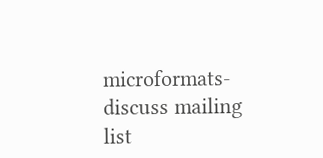microformats-discuss mailing list